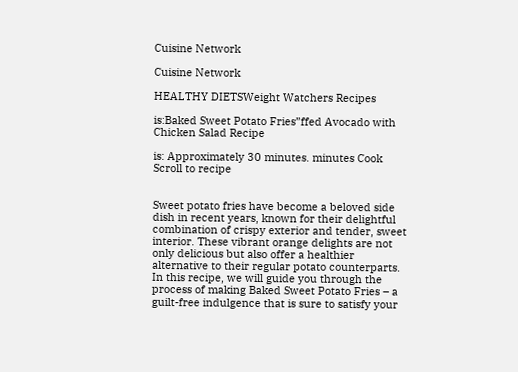Cuisine Network

Cuisine Network

HEALTHY DIETSWeight Watchers Recipes

is:Baked Sweet Potato Fries”ffed Avocado with Chicken Salad Recipe

is: Approximately 30 minutes. minutes Cook
Scroll to recipe


Sweet potato fries have become a beloved side dish in recent years, known for their delightful combination of crispy exterior and tender, sweet interior. These vibrant orange delights are not only delicious but also offer a healthier alternative to their regular potato counterparts. In this recipe, we will guide you through the process of making Baked Sweet Potato Fries – a guilt-free indulgence that is sure to satisfy your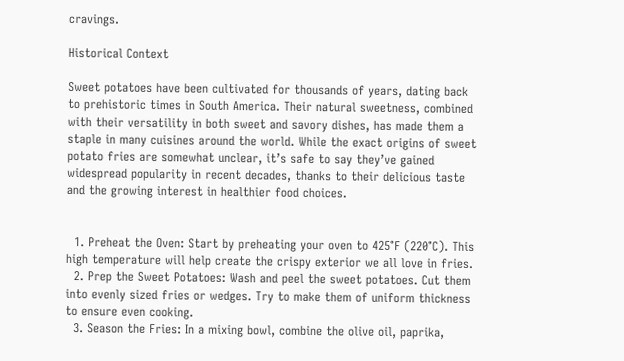cravings.

Historical Context

Sweet potatoes have been cultivated for thousands of years, dating back to prehistoric times in South America. Their natural sweetness, combined with their versatility in both sweet and savory dishes, has made them a staple in many cuisines around the world. While the exact origins of sweet potato fries are somewhat unclear, it’s safe to say they’ve gained widespread popularity in recent decades, thanks to their delicious taste and the growing interest in healthier food choices.


  1. Preheat the Oven: Start by preheating your oven to 425°F (220°C). This high temperature will help create the crispy exterior we all love in fries.
  2. Prep the Sweet Potatoes: Wash and peel the sweet potatoes. Cut them into evenly sized fries or wedges. Try to make them of uniform thickness to ensure even cooking.
  3. Season the Fries: In a mixing bowl, combine the olive oil, paprika,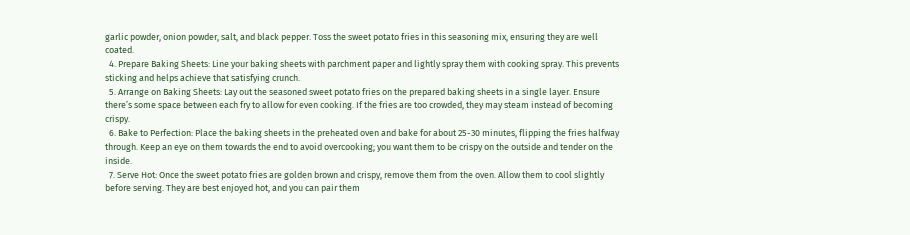garlic powder, onion powder, salt, and black pepper. Toss the sweet potato fries in this seasoning mix, ensuring they are well coated.
  4. Prepare Baking Sheets: Line your baking sheets with parchment paper and lightly spray them with cooking spray. This prevents sticking and helps achieve that satisfying crunch.
  5. Arrange on Baking Sheets: Lay out the seasoned sweet potato fries on the prepared baking sheets in a single layer. Ensure there’s some space between each fry to allow for even cooking. If the fries are too crowded, they may steam instead of becoming crispy.
  6. Bake to Perfection: Place the baking sheets in the preheated oven and bake for about 25-30 minutes, flipping the fries halfway through. Keep an eye on them towards the end to avoid overcooking; you want them to be crispy on the outside and tender on the inside.
  7. Serve Hot: Once the sweet potato fries are golden brown and crispy, remove them from the oven. Allow them to cool slightly before serving. They are best enjoyed hot, and you can pair them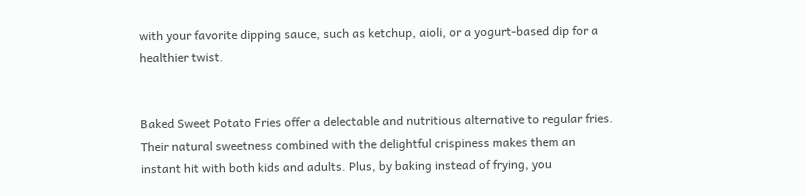with your favorite dipping sauce, such as ketchup, aioli, or a yogurt-based dip for a healthier twist.


Baked Sweet Potato Fries offer a delectable and nutritious alternative to regular fries. Their natural sweetness combined with the delightful crispiness makes them an instant hit with both kids and adults. Plus, by baking instead of frying, you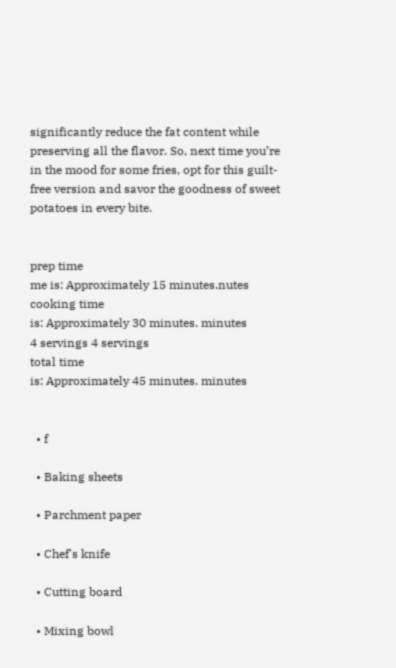significantly reduce the fat content while preserving all the flavor. So, next time you’re in the mood for some fries, opt for this guilt-free version and savor the goodness of sweet potatoes in every bite.


prep time
me is: Approximately 15 minutes.nutes
cooking time
is: Approximately 30 minutes. minutes
4 servings 4 servings
total time
is: Approximately 45 minutes. minutes


  • f

  • Baking sheets

  • Parchment paper

  • Chef's knife

  • Cutting board

  • Mixing bowl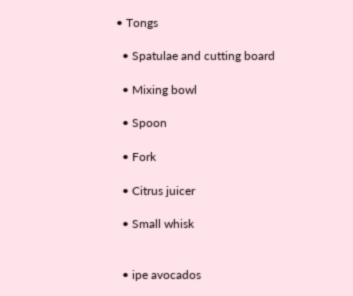• Tongs

  • Spatulae and cutting board

  • Mixing bowl

  • Spoon

  • Fork

  • Citrus juicer

  • Small whisk


  • ipe avocados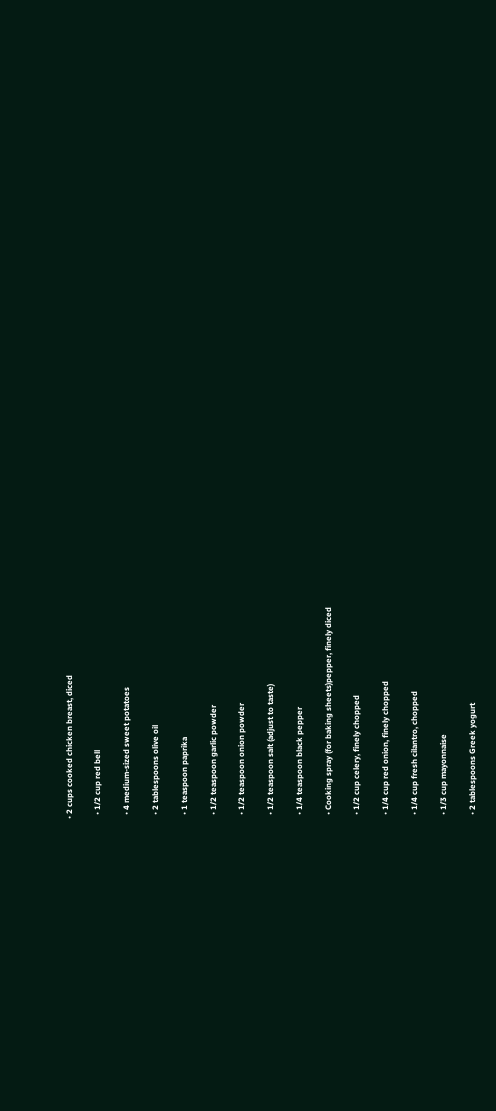• 2 cups cooked chicken breast, diced

  • 1/2 cup red bell

  • 4 medium-sized sweet potatoes

  • 2 tablespoons olive oil

  • 1 teaspoon paprika

  • 1/2 teaspoon garlic powder

  • 1/2 teaspoon onion powder

  • 1/2 teaspoon salt (adjust to taste)

  • 1/4 teaspoon black pepper

  • Cooking spray (for baking sheets)pepper, finely diced

  • 1/2 cup celery, finely chopped

  • 1/4 cup red onion, finely chopped

  • 1/4 cup fresh cilantro, chopped

  • 1/3 cup mayonnaise

  • 2 tablespoons Greek yogurt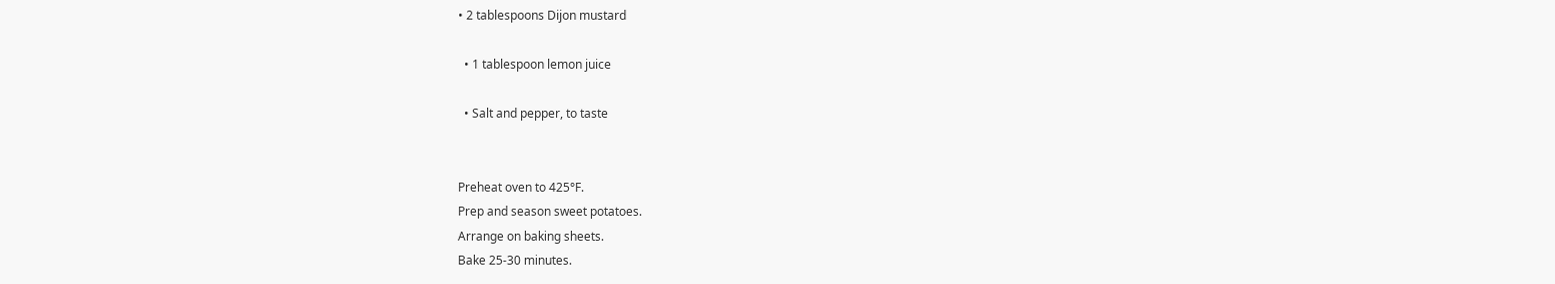• 2 tablespoons Dijon mustard

  • 1 tablespoon lemon juice

  • Salt and pepper, to taste


Preheat oven to 425°F.
Prep and season sweet potatoes.
Arrange on baking sheets.
Bake 25-30 minutes.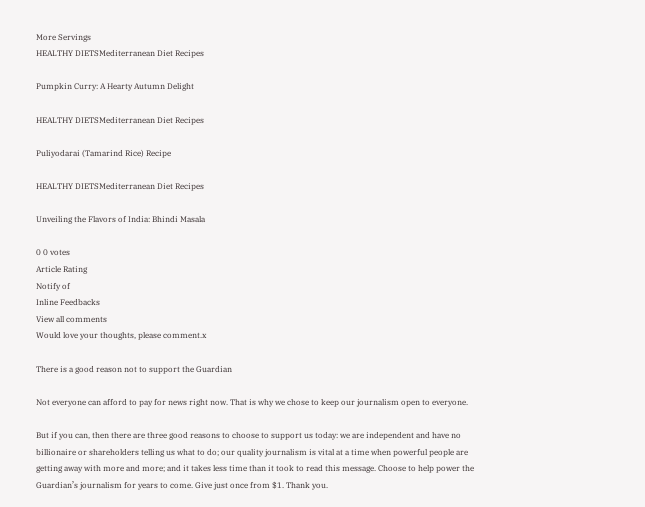More Servings
HEALTHY DIETSMediterranean Diet Recipes

Pumpkin Curry: A Hearty Autumn Delight

HEALTHY DIETSMediterranean Diet Recipes

Puliyodarai (Tamarind Rice) Recipe

HEALTHY DIETSMediterranean Diet Recipes

Unveiling the Flavors of India: Bhindi Masala

0 0 votes
Article Rating
Notify of
Inline Feedbacks
View all comments
Would love your thoughts, please comment.x

There is a good reason not to support the Guardian

Not everyone can afford to pay for news right now. That is why we chose to keep our journalism open to everyone.

But if you can, then there are three good reasons to choose to support us today: we are independent and have no billionaire or shareholders telling us what to do; our quality journalism is vital at a time when powerful people are getting away with more and more; and it takes less time than it took to read this message. Choose to help power the Guardian’s journalism for years to come. Give just once from $1. Thank you.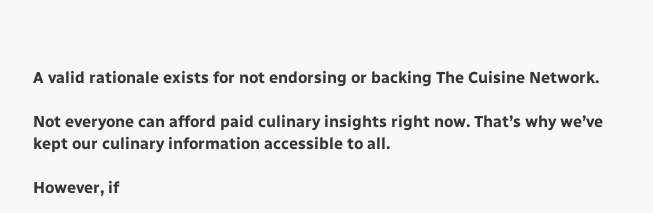A valid rationale exists for not endorsing or backing The Cuisine Network.

Not everyone can afford paid culinary insights right now. That’s why we’ve kept our culinary information accessible to all.

However, if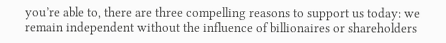you’re able to, there are three compelling reasons to support us today: we remain independent without the influence of billionaires or shareholders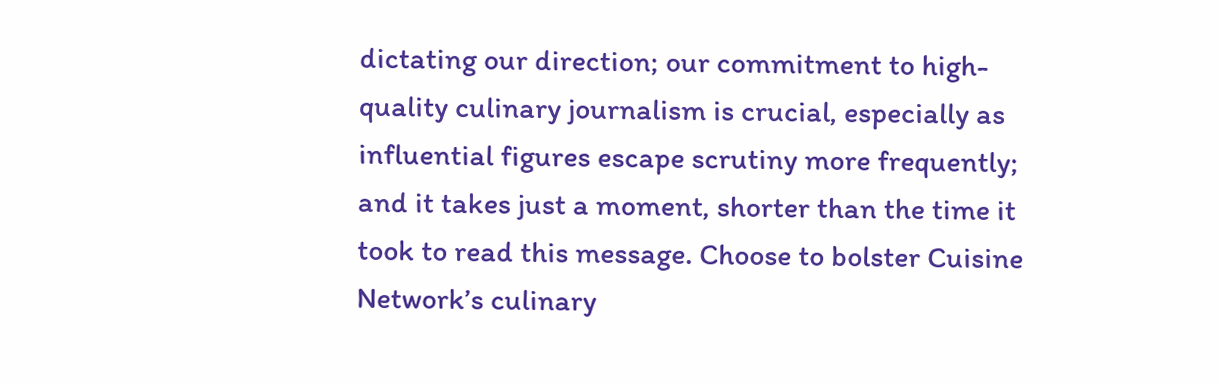dictating our direction; our commitment to high-quality culinary journalism is crucial, especially as influential figures escape scrutiny more frequently; and it takes just a moment, shorter than the time it took to read this message. Choose to bolster Cuisine Network’s culinary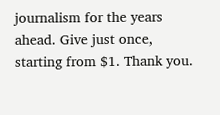journalism for the years ahead. Give just once, starting from $1. Thank you.